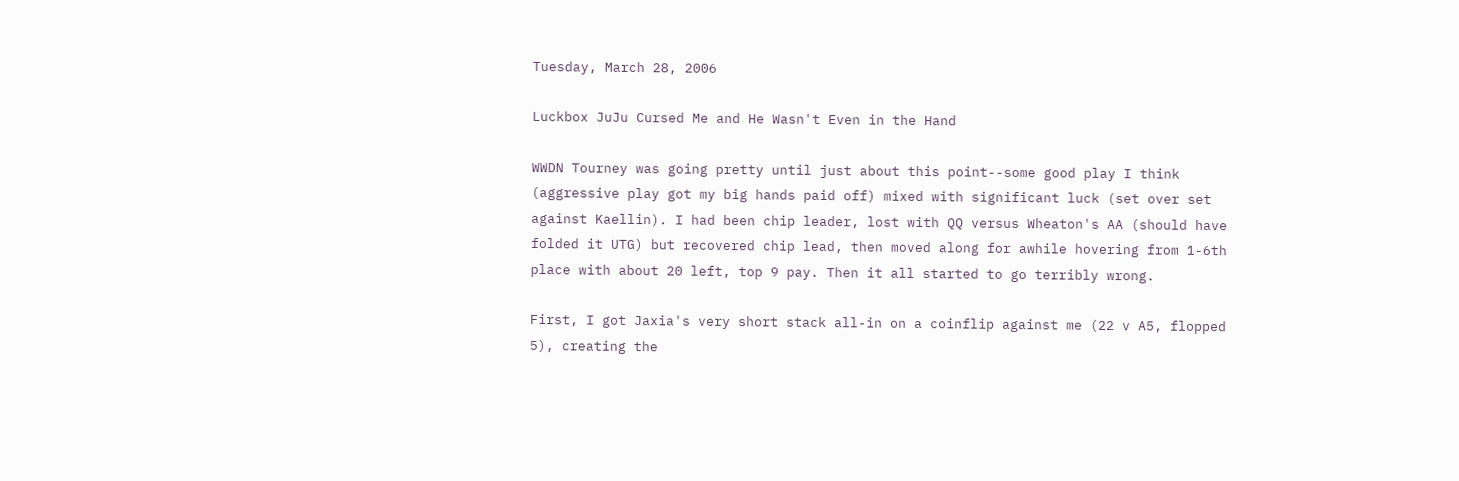Tuesday, March 28, 2006

Luckbox JuJu Cursed Me and He Wasn't Even in the Hand

WWDN Tourney was going pretty until just about this point--some good play I think (aggressive play got my big hands paid off) mixed with significant luck (set over set against Kaellin). I had been chip leader, lost with QQ versus Wheaton's AA (should have folded it UTG) but recovered chip lead, then moved along for awhile hovering from 1-6th place with about 20 left, top 9 pay. Then it all started to go terribly wrong.

First, I got Jaxia's very short stack all-in on a coinflip against me (22 v A5, flopped 5), creating the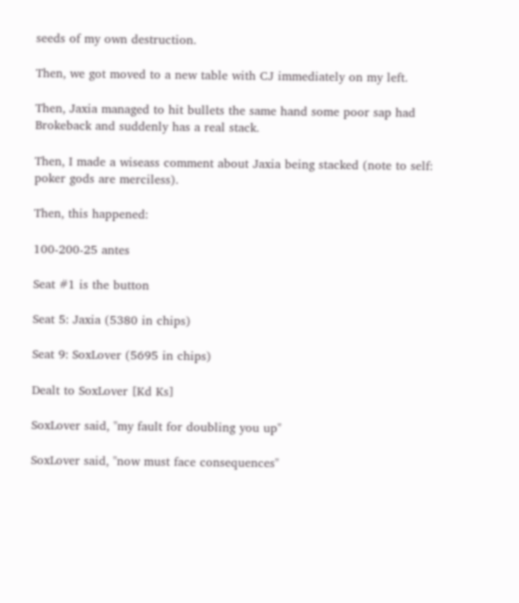seeds of my own destruction.

Then, we got moved to a new table with CJ immediately on my left.

Then, Jaxia managed to hit bullets the same hand some poor sap had Brokeback and suddenly has a real stack.

Then, I made a wiseass comment about Jaxia being stacked (note to self: poker gods are merciless).

Then, this happened:

100-200-25 antes

Seat #1 is the button

Seat 5: Jaxia (5380 in chips)

Seat 9: SoxLover (5695 in chips)

Dealt to SoxLover [Kd Ks]

SoxLover said, "my fault for doubling you up"

SoxLover said, "now must face consequences"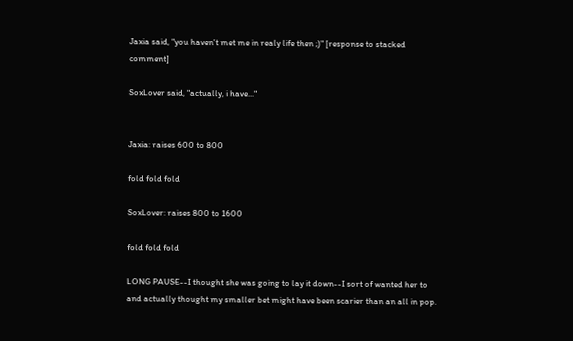Jaxia said, "you haven't met me in realy life then ;)" [response to stacked comment]

SoxLover said, "actually, i have..."


Jaxia: raises 600 to 800

fold fold fold

SoxLover: raises 800 to 1600

fold fold fold

LONG PAUSE--I thought she was going to lay it down--I sort of wanted her to and actually thought my smaller bet might have been scarier than an all in pop.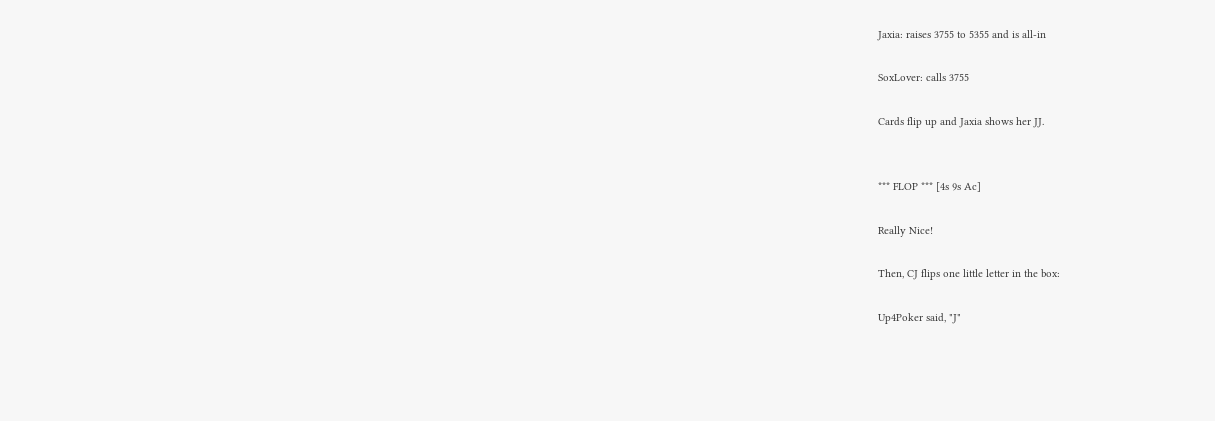Jaxia: raises 3755 to 5355 and is all-in

SoxLover: calls 3755

Cards flip up and Jaxia shows her JJ.


*** FLOP *** [4s 9s Ac]

Really Nice!

Then, CJ flips one little letter in the box:

Up4Poker said, "J"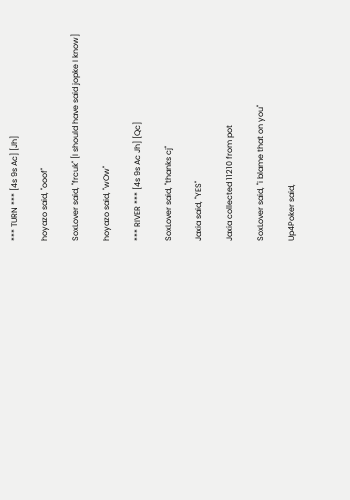*** TURN *** [4s 9s Ac] [Jh]

hoyazo said, "ooof"

SoxLover said, "frcuk" [I should have said jopke I know]

hoyazo said, "wOw"

*** RIVER *** [4s 9s Ac Jh] [Qc]

SoxLover said, "thanks cj"

Jaxia said, "YES"

Jaxia collected 11210 from pot

SoxLover said, "i blame that on you"

Up4Poker said,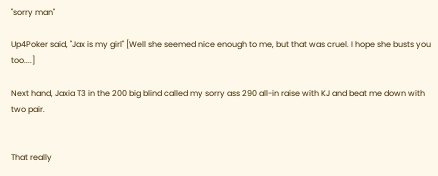"sorry man"

Up4Poker said, "Jax is my girl" [Well she seemed nice enough to me, but that was cruel. I hope she busts you too....]

Next hand, Jaxia T3 in the 200 big blind called my sorry ass 290 all-in raise with KJ and beat me down with two pair.


That really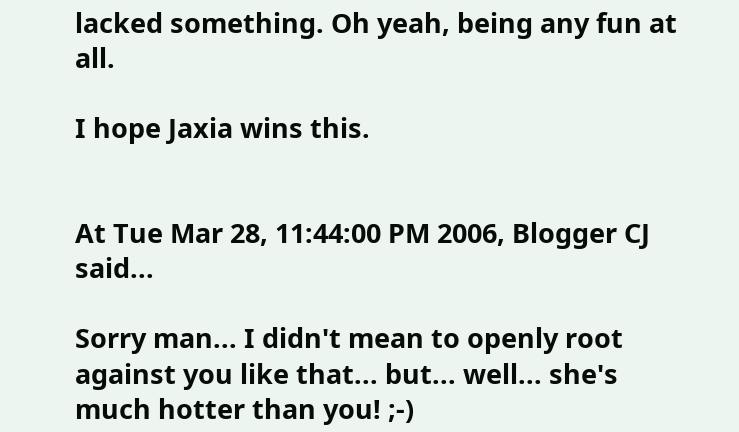lacked something. Oh yeah, being any fun at all.

I hope Jaxia wins this.


At Tue Mar 28, 11:44:00 PM 2006, Blogger CJ said...

Sorry man... I didn't mean to openly root against you like that... but... well... she's much hotter than you! ;-)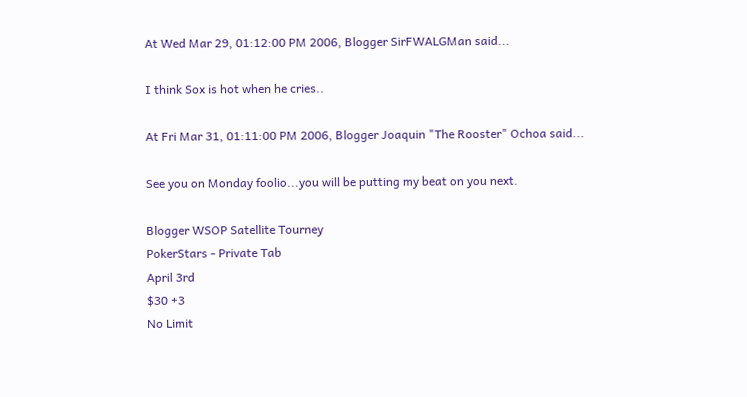At Wed Mar 29, 01:12:00 PM 2006, Blogger SirFWALGMan said...

I think Sox is hot when he cries..

At Fri Mar 31, 01:11:00 PM 2006, Blogger Joaquin "The Rooster" Ochoa said...

See you on Monday foolio...you will be putting my beat on you next.

Blogger WSOP Satellite Tourney
PokerStars - Private Tab
April 3rd
$30 +3
No Limit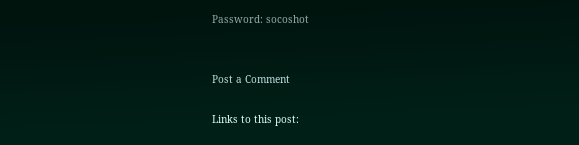Password: socoshot


Post a Comment

Links to this post: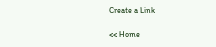Create a Link

<< Home